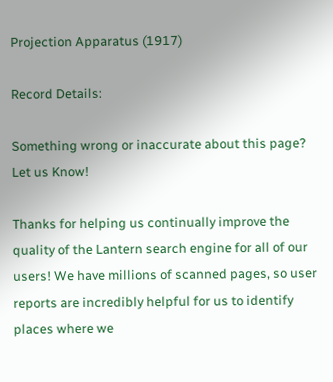Projection Apparatus (1917)

Record Details:

Something wrong or inaccurate about this page? Let us Know!

Thanks for helping us continually improve the quality of the Lantern search engine for all of our users! We have millions of scanned pages, so user reports are incredibly helpful for us to identify places where we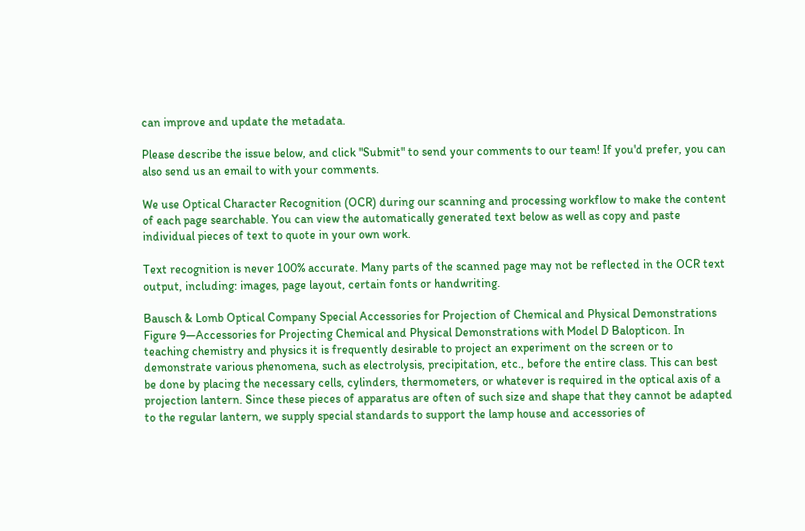can improve and update the metadata.

Please describe the issue below, and click "Submit" to send your comments to our team! If you'd prefer, you can also send us an email to with your comments.

We use Optical Character Recognition (OCR) during our scanning and processing workflow to make the content of each page searchable. You can view the automatically generated text below as well as copy and paste individual pieces of text to quote in your own work.

Text recognition is never 100% accurate. Many parts of the scanned page may not be reflected in the OCR text output, including: images, page layout, certain fonts or handwriting.

Bausch & Lomb Optical Company Special Accessories for Projection of Chemical and Physical Demonstrations Figure 9—Accessories for Projecting Chemical and Physical Demonstrations with Model D Balopticon. In teaching chemistry and physics it is frequently desirable to project an experiment on the screen or to demonstrate various phenomena, such as electrolysis, precipitation, etc., before the entire class. This can best be done by placing the necessary cells, cylinders, thermometers, or whatever is required in the optical axis of a projection lantern. Since these pieces of apparatus are often of such size and shape that they cannot be adapted to the regular lantern, we supply special standards to support the lamp house and accessories of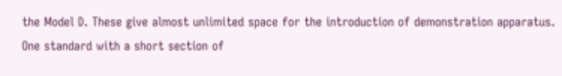the Model D. These give almost unlimited space for the introduction of demonstration apparatus. One standard with a short section of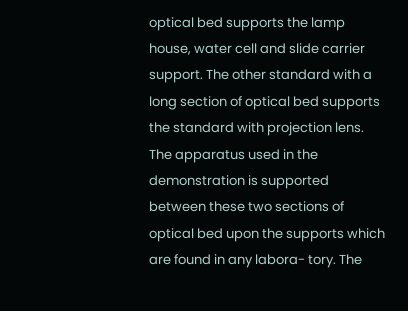optical bed supports the lamp house, water cell and slide carrier support. The other standard with a long section of optical bed supports the standard with projection lens. The apparatus used in the demonstration is supported between these two sections of optical bed upon the supports which are found in any labora- tory. The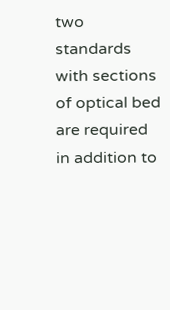two standards with sections of optical bed are required in addition to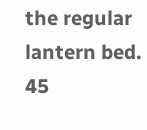the regular lantern bed. 45